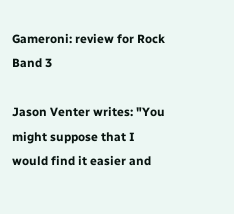Gameroni: review for Rock Band 3

Jason Venter writes: "You might suppose that I would find it easier and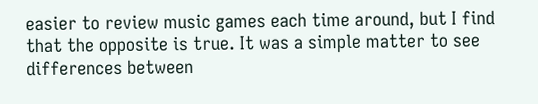easier to review music games each time around, but I find that the opposite is true. It was a simple matter to see differences between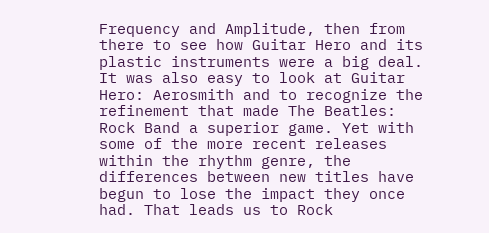Frequency and Amplitude, then from there to see how Guitar Hero and its plastic instruments were a big deal. It was also easy to look at Guitar Hero: Aerosmith and to recognize the refinement that made The Beatles: Rock Band a superior game. Yet with some of the more recent releases within the rhythm genre, the differences between new titles have begun to lose the impact they once had. That leads us to Rock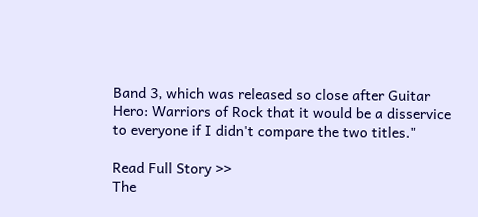Band 3, which was released so close after Guitar Hero: Warriors of Rock that it would be a disservice to everyone if I didn't compare the two titles."

Read Full Story >>
The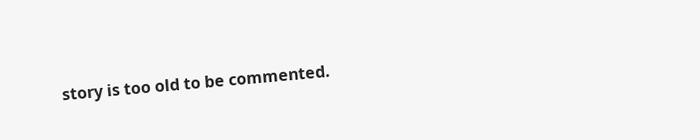story is too old to be commented.